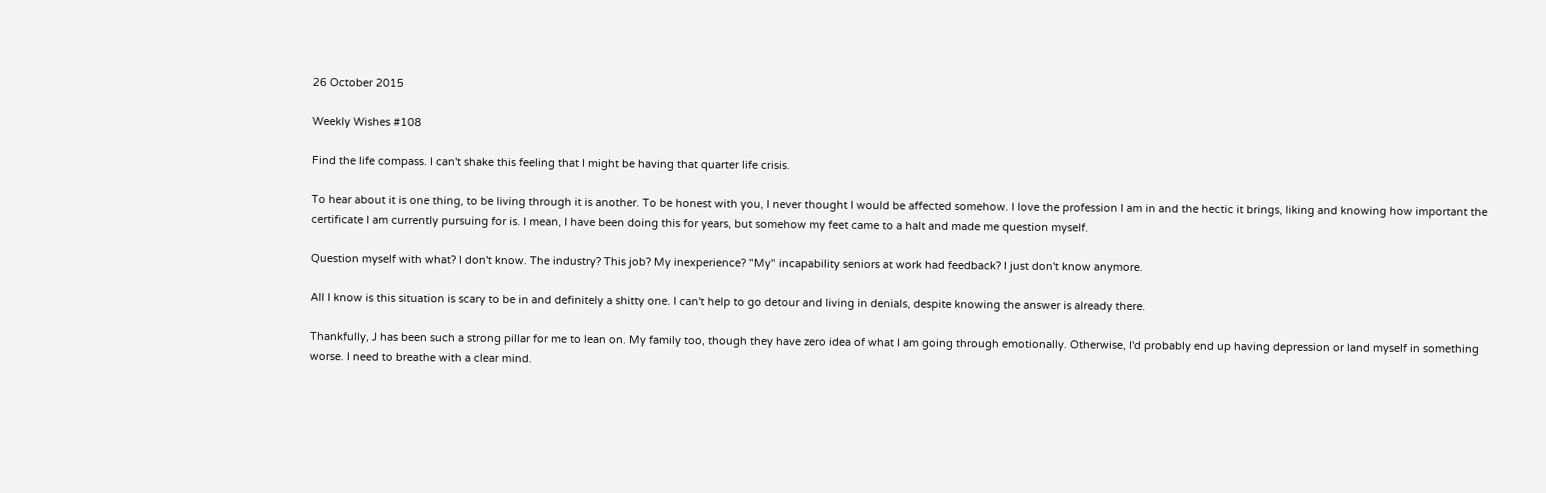26 October 2015

Weekly Wishes #108

Find the life compass. I can't shake this feeling that I might be having that quarter life crisis.

To hear about it is one thing, to be living through it is another. To be honest with you, I never thought I would be affected somehow. I love the profession I am in and the hectic it brings, liking and knowing how important the certificate I am currently pursuing for is. I mean, I have been doing this for years, but somehow my feet came to a halt and made me question myself.

Question myself with what? I don't know. The industry? This job? My inexperience? "My" incapability seniors at work had feedback? I just don't know anymore.

All I know is this situation is scary to be in and definitely a shitty one. I can't help to go detour and living in denials, despite knowing the answer is already there.

Thankfully, J has been such a strong pillar for me to lean on. My family too, though they have zero idea of what I am going through emotionally. Otherwise, I'd probably end up having depression or land myself in something worse. I need to breathe with a clear mind.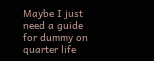Maybe I just need a guide for dummy on quarter life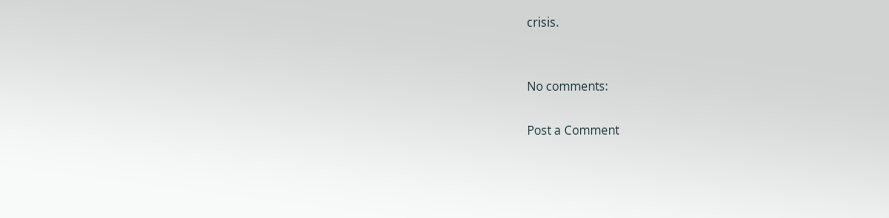crisis.


No comments:

Post a Comment